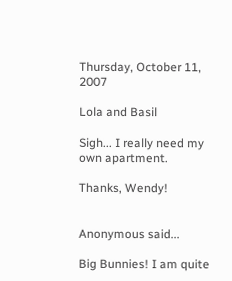Thursday, October 11, 2007

Lola and Basil

Sigh... I really need my own apartment.

Thanks, Wendy!


Anonymous said...

Big Bunnies! I am quite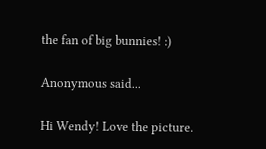the fan of big bunnies! :)

Anonymous said...

Hi Wendy! Love the picture.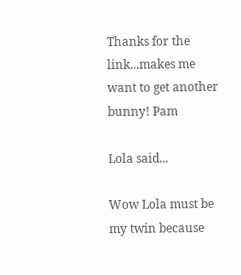Thanks for the link...makes me want to get another bunny! Pam

Lola said...

Wow Lola must be my twin because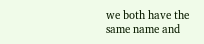we both have the same name and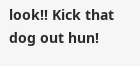look!! Kick that dog out hun!